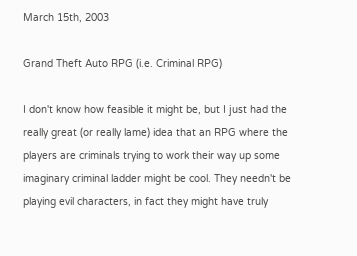March 15th, 2003

Grand Theft Auto RPG (i.e. Criminal RPG)

I don't know how feasible it might be, but I just had the really great (or really lame) idea that an RPG where the players are criminals trying to work their way up some imaginary criminal ladder might be cool. They needn't be playing evil characters, in fact they might have truly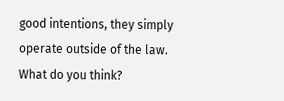good intentions, they simply operate outside of the law.
What do you think?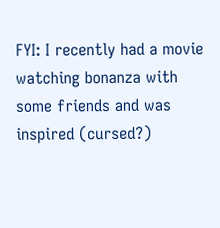FYI: I recently had a movie watching bonanza with some friends and was inspired (cursed?)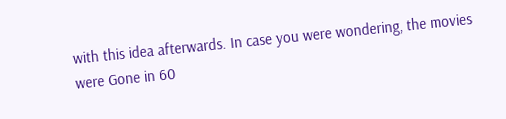with this idea afterwards. In case you were wondering, the movies were Gone in 60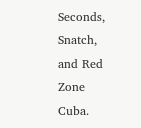Seconds, Snatch, and Red Zone Cuba.